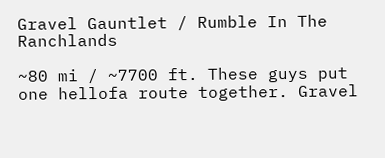Gravel Gauntlet / Rumble In The Ranchlands

~80 mi / ~7700 ft. These guys put one hellofa route together. Gravel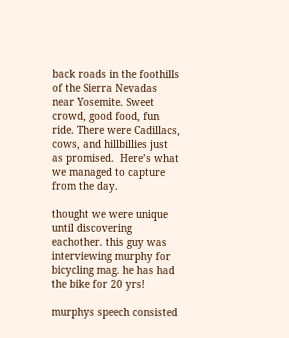back roads in the foothills of the Sierra Nevadas near Yosemite. Sweet crowd, good food, fun ride. There were Cadillacs, cows, and hillbillies just as promised.  Here’s what we managed to capture from the day.

thought we were unique until discovering eachother. this guy was interviewing murphy for bicycling mag. he has had the bike for 20 yrs!

murphys speech consisted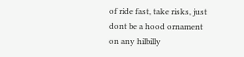of ride fast, take risks, just dont be a hood ornament on any hilbilly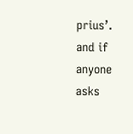prius’. and if anyone asks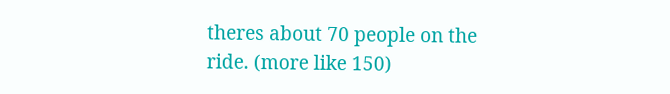theres about 70 people on the ride. (more like 150)